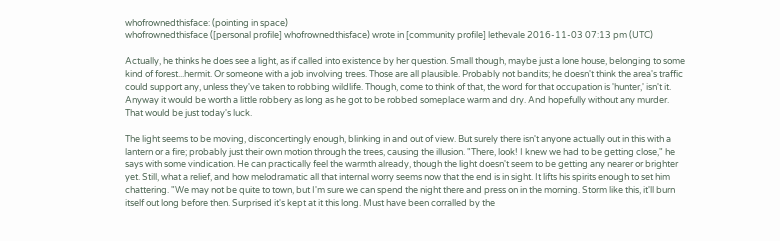whofrownedthisface: (pointing in space)
whofrownedthisface ([personal profile] whofrownedthisface) wrote in [community profile] lethevale 2016-11-03 07:13 pm (UTC)

Actually, he thinks he does see a light, as if called into existence by her question. Small though, maybe just a lone house, belonging to some kind of forest...hermit. Or someone with a job involving trees. Those are all plausible. Probably not bandits; he doesn't think the area's traffic could support any, unless they've taken to robbing wildlife. Though, come to think of that, the word for that occupation is 'hunter,' isn't it. Anyway it would be worth a little robbery as long as he got to be robbed someplace warm and dry. And hopefully without any murder. That would be just today's luck.

The light seems to be moving, disconcertingly enough, blinking in and out of view. But surely there isn't anyone actually out in this with a lantern or a fire; probably just their own motion through the trees, causing the illusion. "There, look! I knew we had to be getting close," he says with some vindication. He can practically feel the warmth already, though the light doesn't seem to be getting any nearer or brighter yet. Still, what a relief, and how melodramatic all that internal worry seems now that the end is in sight. It lifts his spirits enough to set him chattering. "We may not be quite to town, but I'm sure we can spend the night there and press on in the morning. Storm like this, it'll burn itself out long before then. Surprised it's kept at it this long. Must have been corralled by the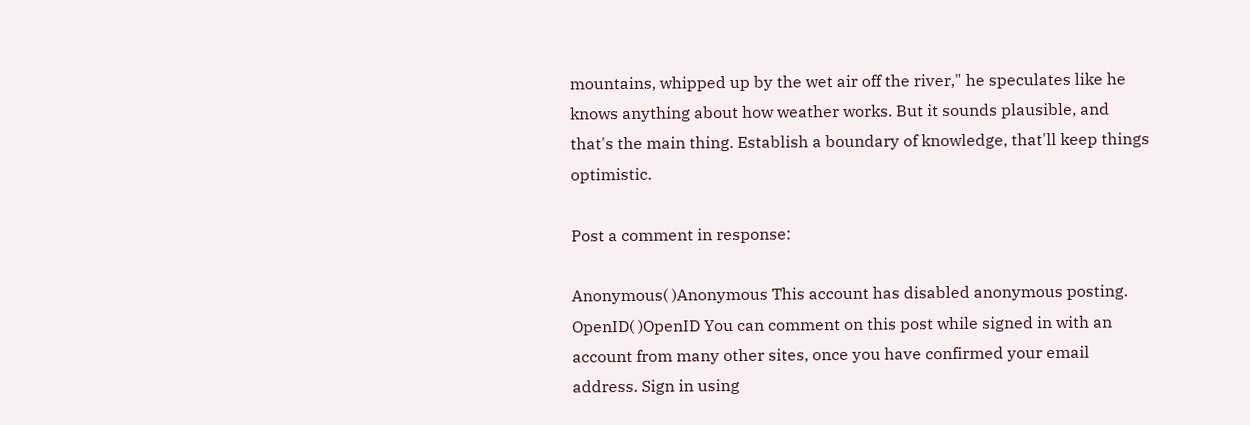mountains, whipped up by the wet air off the river," he speculates like he knows anything about how weather works. But it sounds plausible, and that's the main thing. Establish a boundary of knowledge, that'll keep things optimistic.

Post a comment in response:

Anonymous( )Anonymous This account has disabled anonymous posting.
OpenID( )OpenID You can comment on this post while signed in with an account from many other sites, once you have confirmed your email address. Sign in using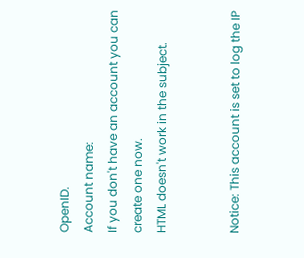OpenID.
Account name:
If you don't have an account you can create one now.
HTML doesn't work in the subject.


Notice: This account is set to log the IP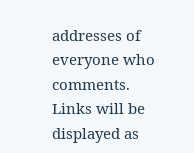addresses of everyone who comments.
Links will be displayed as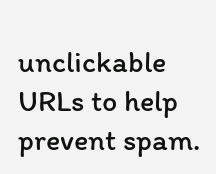unclickable URLs to help prevent spam.